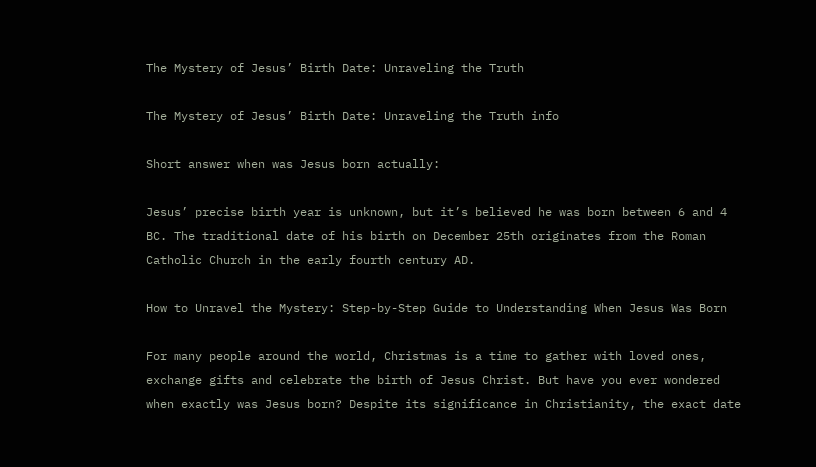The Mystery of Jesus’ Birth Date: Unraveling the Truth

The Mystery of Jesus’ Birth Date: Unraveling the Truth info

Short answer when was Jesus born actually:

Jesus’ precise birth year is unknown, but it’s believed he was born between 6 and 4 BC. The traditional date of his birth on December 25th originates from the Roman Catholic Church in the early fourth century AD.

How to Unravel the Mystery: Step-by-Step Guide to Understanding When Jesus Was Born

For many people around the world, Christmas is a time to gather with loved ones, exchange gifts and celebrate the birth of Jesus Christ. But have you ever wondered when exactly was Jesus born? Despite its significance in Christianity, the exact date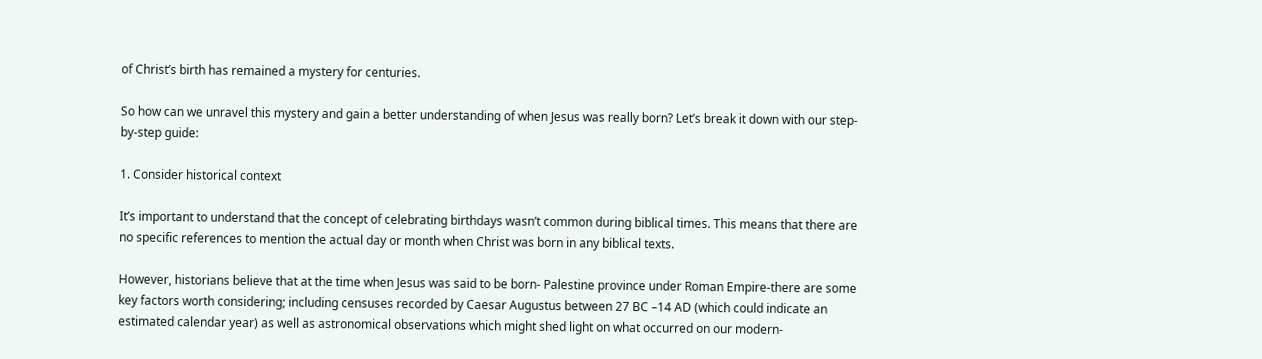of Christ’s birth has remained a mystery for centuries.

So how can we unravel this mystery and gain a better understanding of when Jesus was really born? Let’s break it down with our step-by-step guide:

1. Consider historical context

It’s important to understand that the concept of celebrating birthdays wasn’t common during biblical times. This means that there are no specific references to mention the actual day or month when Christ was born in any biblical texts.

However, historians believe that at the time when Jesus was said to be born- Palestine province under Roman Empire-there are some key factors worth considering; including censuses recorded by Caesar Augustus between 27 BC –14 AD (which could indicate an estimated calendar year) as well as astronomical observations which might shed light on what occurred on our modern-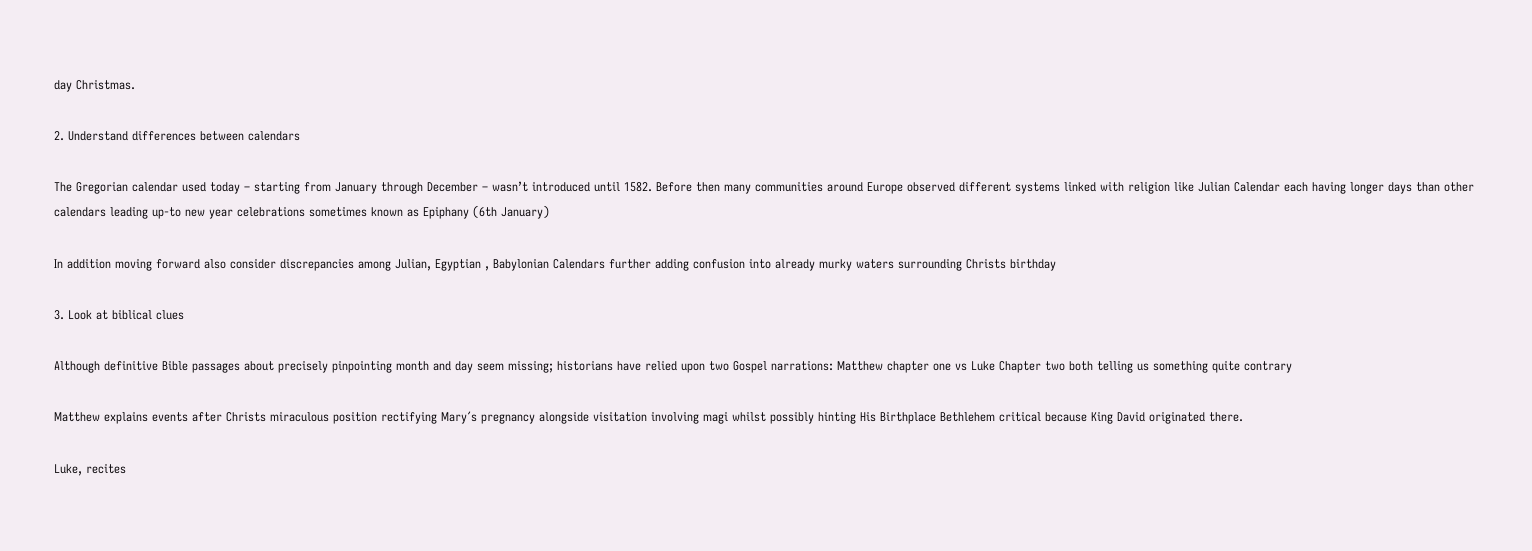day Christmas.

2. Understand differences between calendars

The Gregorian calendar used today – starting from January through December – wasn’t introduced until 1582. Before then many communities around Europe observed different systems linked with religion like Julian Calendar each having longer days than other calendars leading up-to new year celebrations sometimes known as Epiphany (6th January)

In addition moving forward also consider discrepancies among Julian, Egyptian , Babylonian Calendars further adding confusion into already murky waters surrounding Christs birthday

3. Look at biblical clues

Although definitive Bible passages about precisely pinpointing month and day seem missing; historians have relied upon two Gospel narrations: Matthew chapter one vs Luke Chapter two both telling us something quite contrary

Matthew explains events after Christs miraculous position rectifying Mary´s pregnancy alongside visitation involving magi whilst possibly hinting His Birthplace Bethlehem critical because King David originated there.

Luke, recites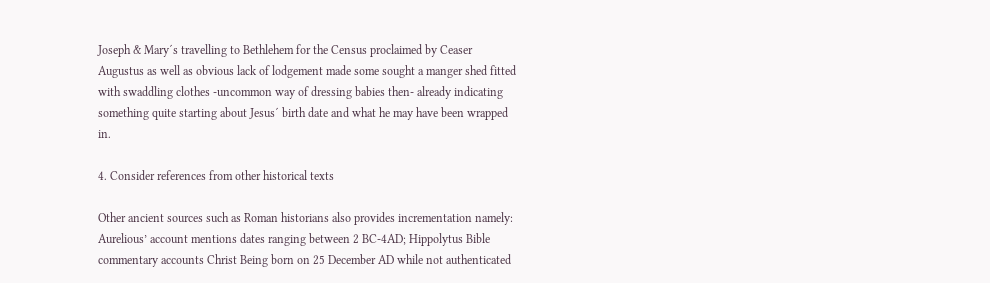Joseph & Mary´s travelling to Bethlehem for the Census proclaimed by Ceaser Augustus as well as obvious lack of lodgement made some sought a manger shed fitted with swaddling clothes -uncommon way of dressing babies then- already indicating something quite starting about Jesus´ birth date and what he may have been wrapped in.

4. Consider references from other historical texts

Other ancient sources such as Roman historians also provides incrementation namely: Aurelious’ account mentions dates ranging between 2 BC-4AD; Hippolytus Bible commentary accounts Christ Being born on 25 December AD while not authenticated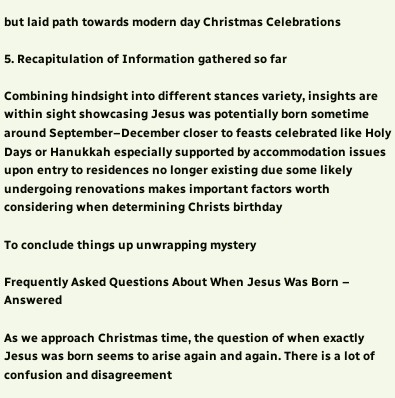but laid path towards modern day Christmas Celebrations

5. Recapitulation of Information gathered so far

Combining hindsight into different stances variety, insights are within sight showcasing Jesus was potentially born sometime around September–December closer to feasts celebrated like Holy Days or Hanukkah especially supported by accommodation issues upon entry to residences no longer existing due some likely undergoing renovations makes important factors worth considering when determining Christs birthday

To conclude things up unwrapping mystery

Frequently Asked Questions About When Jesus Was Born – Answered

As we approach Christmas time, the question of when exactly Jesus was born seems to arise again and again. There is a lot of confusion and disagreement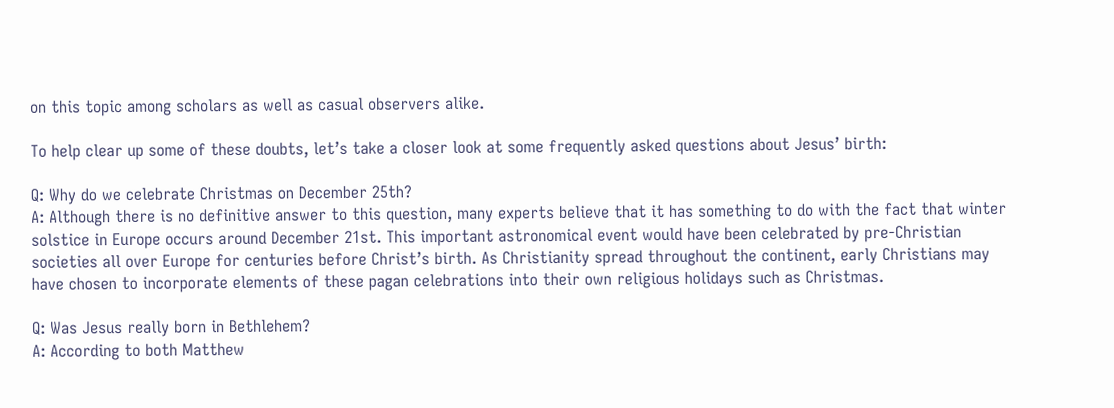on this topic among scholars as well as casual observers alike.

To help clear up some of these doubts, let’s take a closer look at some frequently asked questions about Jesus’ birth:

Q: Why do we celebrate Christmas on December 25th?
A: Although there is no definitive answer to this question, many experts believe that it has something to do with the fact that winter solstice in Europe occurs around December 21st. This important astronomical event would have been celebrated by pre-Christian societies all over Europe for centuries before Christ’s birth. As Christianity spread throughout the continent, early Christians may have chosen to incorporate elements of these pagan celebrations into their own religious holidays such as Christmas.

Q: Was Jesus really born in Bethlehem?
A: According to both Matthew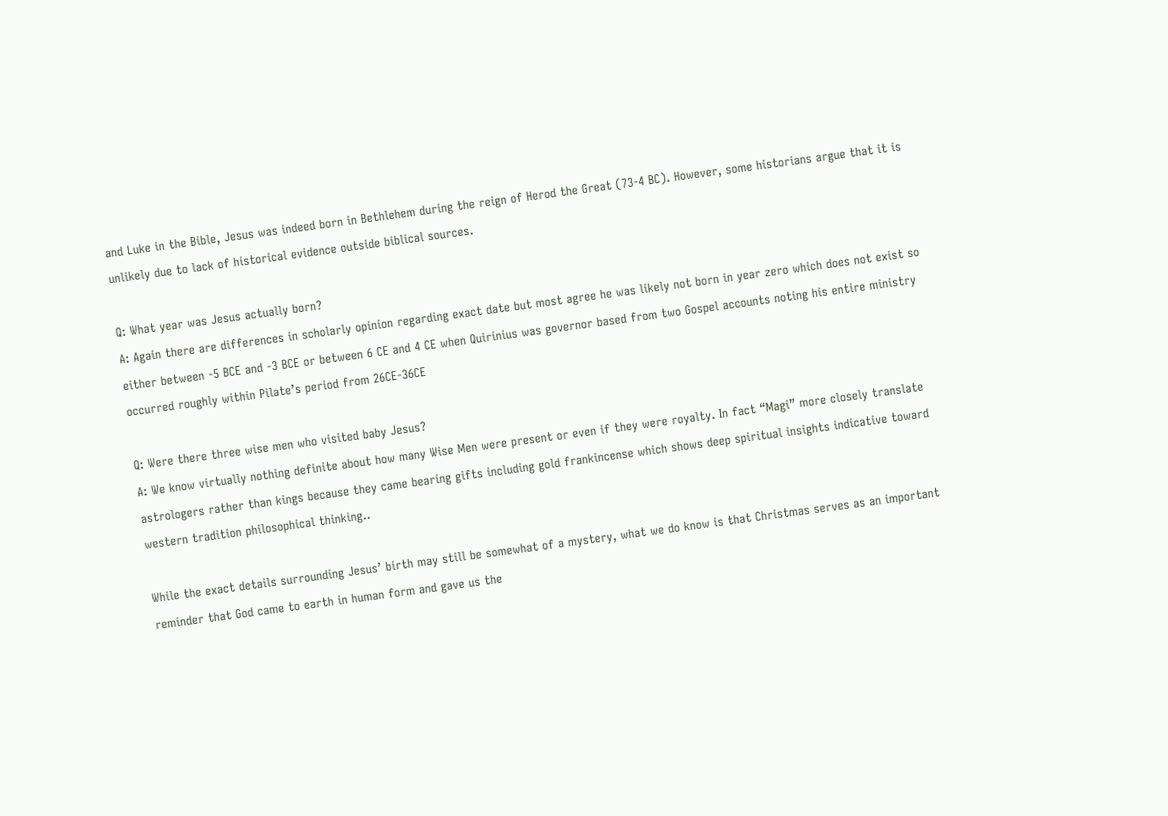and Luke in the Bible, Jesus was indeed born in Bethlehem during the reign of Herod the Great (73-4 BC). However, some historians argue that it is unlikely due to lack of historical evidence outside biblical sources.

Q: What year was Jesus actually born?
A: Again there are differences in scholarly opinion regarding exact date but most agree he was likely not born in year zero which does not exist so either between -5 BCE and -3 BCE or between 6 CE and 4 CE when Quirinius was governor based from two Gospel accounts noting his entire ministry occurred roughly within Pilate’s period from 26CE-36CE

Q: Were there three wise men who visited baby Jesus?
A: We know virtually nothing definite about how many Wise Men were present or even if they were royalty. In fact “Magi” more closely translate astrologers rather than kings because they came bearing gifts including gold frankincense which shows deep spiritual insights indicative toward western tradition philosophical thinking..

While the exact details surrounding Jesus’ birth may still be somewhat of a mystery, what we do know is that Christmas serves as an important reminder that God came to earth in human form and gave us the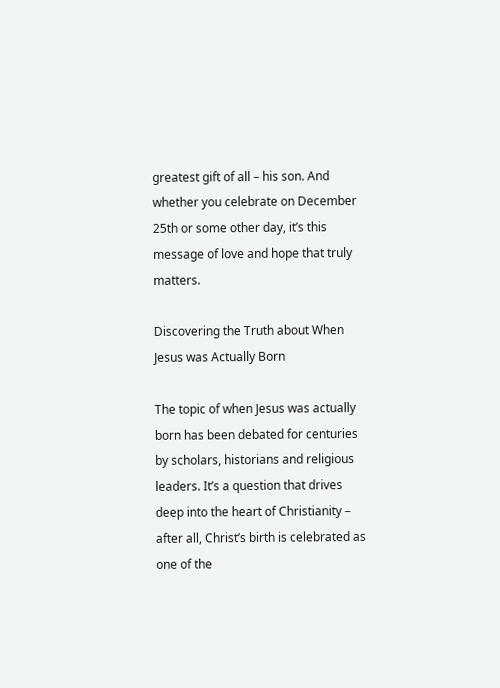greatest gift of all – his son. And whether you celebrate on December 25th or some other day, it’s this message of love and hope that truly matters.

Discovering the Truth about When Jesus was Actually Born

The topic of when Jesus was actually born has been debated for centuries by scholars, historians and religious leaders. It’s a question that drives deep into the heart of Christianity – after all, Christ’s birth is celebrated as one of the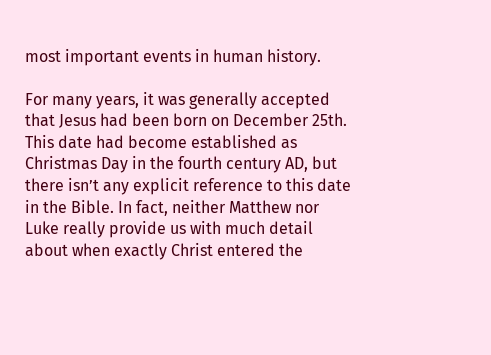most important events in human history.

For many years, it was generally accepted that Jesus had been born on December 25th. This date had become established as Christmas Day in the fourth century AD, but there isn’t any explicit reference to this date in the Bible. In fact, neither Matthew nor Luke really provide us with much detail about when exactly Christ entered the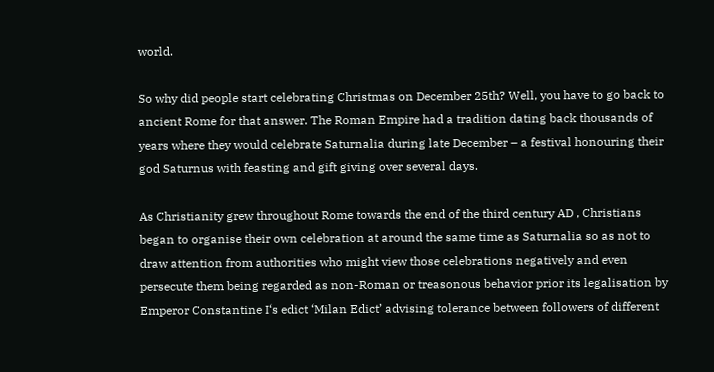world.

So why did people start celebrating Christmas on December 25th? Well, you have to go back to ancient Rome for that answer. The Roman Empire had a tradition dating back thousands of years where they would celebrate Saturnalia during late December – a festival honouring their god Saturnus with feasting and gift giving over several days.

As Christianity grew throughout Rome towards the end of the third century AD , Christians began to organise their own celebration at around the same time as Saturnalia so as not to draw attention from authorities who might view those celebrations negatively and even persecute them being regarded as non-Roman or treasonous behavior prior its legalisation by Emperor Constantine I‘s edict ‘Milan Edict’ advising tolerance between followers of different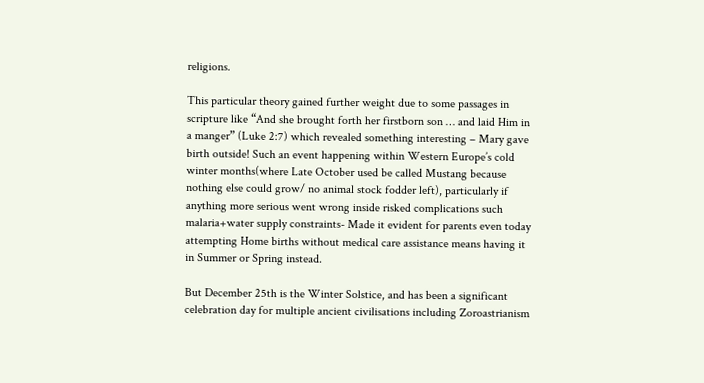religions.

This particular theory gained further weight due to some passages in scripture like “And she brought forth her firstborn son … and laid Him in a manger” (Luke 2:7) which revealed something interesting – Mary gave birth outside! Such an event happening within Western Europe’s cold winter months(where Late October used be called Mustang because nothing else could grow/ no animal stock fodder left), particularly if anything more serious went wrong inside risked complications such malaria+water supply constraints- Made it evident for parents even today attempting Home births without medical care assistance means having it in Summer or Spring instead.

But December 25th is the Winter Solstice, and has been a significant celebration day for multiple ancient civilisations including Zoroastrianism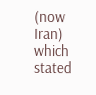(now Iran) which stated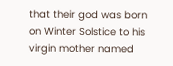that their god was born on Winter Solstice to his virgin mother named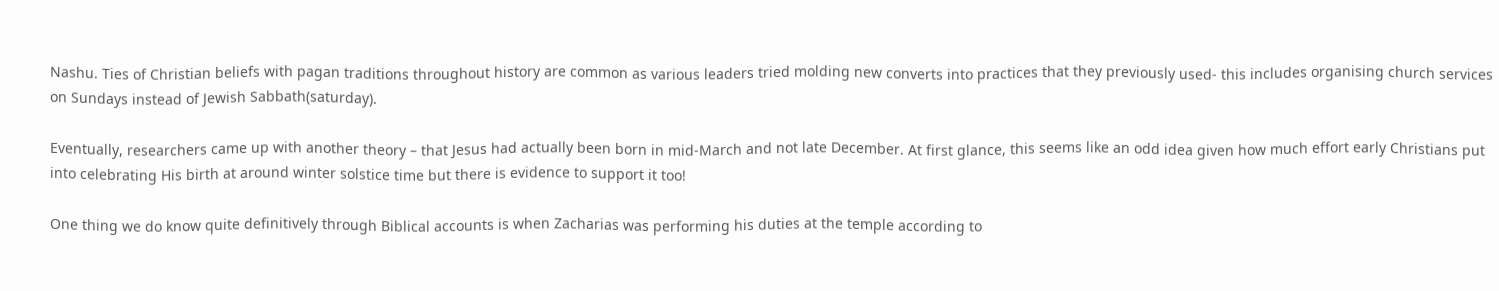Nashu. Ties of Christian beliefs with pagan traditions throughout history are common as various leaders tried molding new converts into practices that they previously used- this includes organising church services on Sundays instead of Jewish Sabbath(saturday).

Eventually, researchers came up with another theory – that Jesus had actually been born in mid-March and not late December. At first glance, this seems like an odd idea given how much effort early Christians put into celebrating His birth at around winter solstice time but there is evidence to support it too!

One thing we do know quite definitively through Biblical accounts is when Zacharias was performing his duties at the temple according to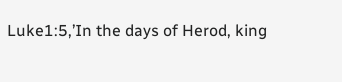Luke1:5,’In the days of Herod, king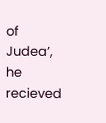of Judea’, he recieved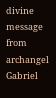divine message from archangel Gabriel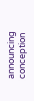announcing conception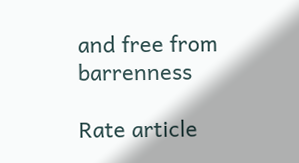and free from barrenness

Rate article